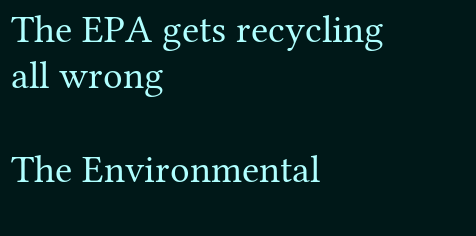The EPA gets recycling all wrong

The Environmental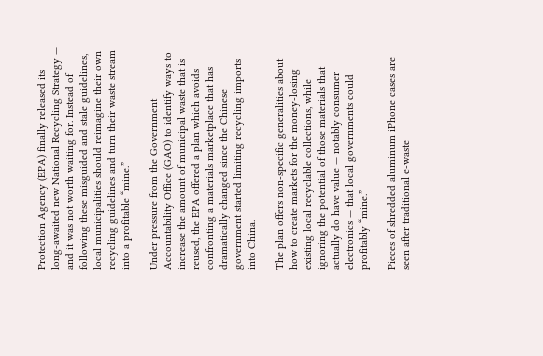Protection Agency (EPA) finally released its long-awaited new National Recycling Strategy — and it was not worth waiting for. Instead of following these misguided and stale guidelines, local municipalities should reimagine their own recycling guidelines and turn their waste stream into a profitable “mine.”

Under pressure from the Government Accountability Office (GAO) to identify ways to increase the amount of municipal waste that is reused, the EPA offered a plan which avoids confronting a materials marketplace that has dramatically changed since the Chinese government started limiting recycling imports into China.

The plan offers non-specific generalities about how to create markets for the money-losing existing local recyclable collections, while ignoring the potential of those materials that actually do have value — notably consumer electronics — that local governments could profitably “mine.”

Pieces of shredded aluminum iPhone cases are seen after traditional e-waste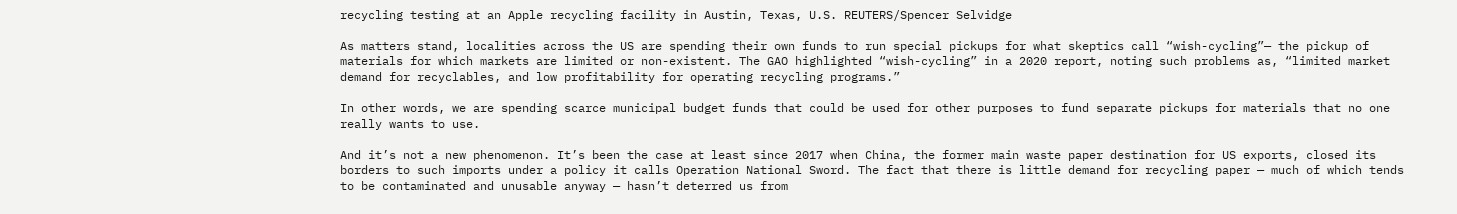recycling testing at an Apple recycling facility in Austin, Texas, U.S. REUTERS/Spencer Selvidge

As matters stand, localities across the US are spending their own funds to run special pickups for what skeptics call “wish-cycling”— the pickup of materials for which markets are limited or non-existent. The GAO highlighted “wish-cycling” in a 2020 report, noting such problems as, “limited market demand for recyclables, and low profitability for operating recycling programs.”

In other words, we are spending scarce municipal budget funds that could be used for other purposes to fund separate pickups for materials that no one really wants to use.

And it’s not a new phenomenon. It’s been the case at least since 2017 when China, the former main waste paper destination for US exports, closed its borders to such imports under a policy it calls Operation National Sword. The fact that there is little demand for recycling paper — much of which tends to be contaminated and unusable anyway — hasn’t deterred us from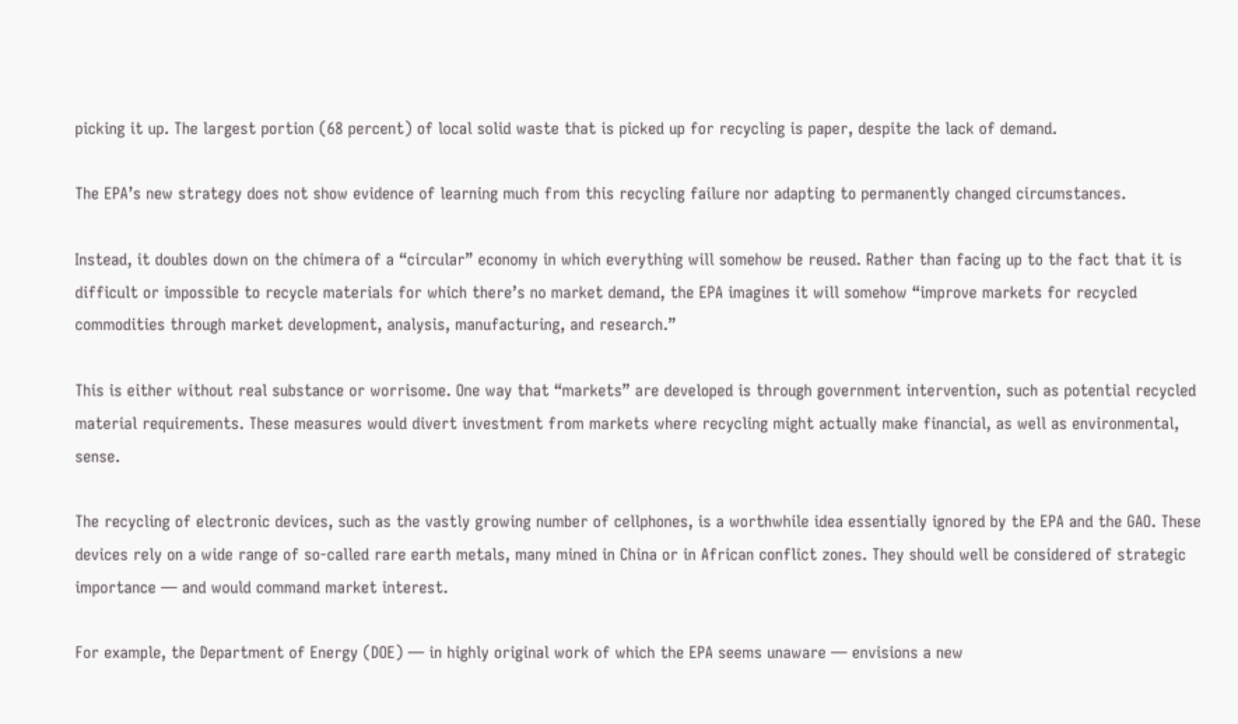picking it up. The largest portion (68 percent) of local solid waste that is picked up for recycling is paper, despite the lack of demand.

The EPA’s new strategy does not show evidence of learning much from this recycling failure nor adapting to permanently changed circumstances.

Instead, it doubles down on the chimera of a “circular” economy in which everything will somehow be reused. Rather than facing up to the fact that it is difficult or impossible to recycle materials for which there’s no market demand, the EPA imagines it will somehow “improve markets for recycled commodities through market development, analysis, manufacturing, and research.”

This is either without real substance or worrisome. One way that “markets” are developed is through government intervention, such as potential recycled material requirements. These measures would divert investment from markets where recycling might actually make financial, as well as environmental, sense.

The recycling of electronic devices, such as the vastly growing number of cellphones, is a worthwhile idea essentially ignored by the EPA and the GAO. These devices rely on a wide range of so-called rare earth metals, many mined in China or in African conflict zones. They should well be considered of strategic importance — and would command market interest.

For example, the Department of Energy (DOE) — in highly original work of which the EPA seems unaware — envisions a new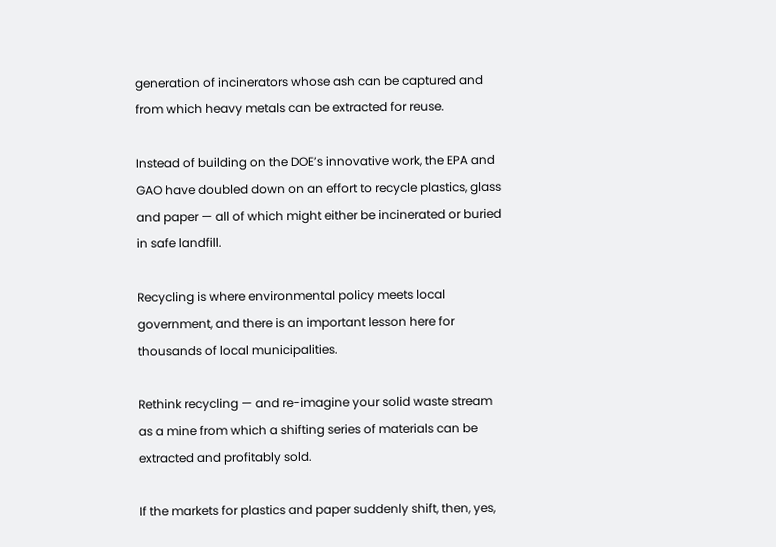generation of incinerators whose ash can be captured and from which heavy metals can be extracted for reuse.

Instead of building on the DOE’s innovative work, the EPA and GAO have doubled down on an effort to recycle plastics, glass and paper — all of which might either be incinerated or buried in safe landfill.

Recycling is where environmental policy meets local government, and there is an important lesson here for thousands of local municipalities.

Rethink recycling — and re-imagine your solid waste stream as a mine from which a shifting series of materials can be extracted and profitably sold.

If the markets for plastics and paper suddenly shift, then, yes,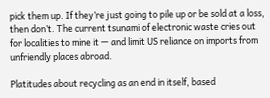pick them up. If they’re just going to pile up or be sold at a loss, then don’t. The current tsunami of electronic waste cries out for localities to mine it — and limit US reliance on imports from unfriendly places abroad.

Platitudes about recycling as an end in itself, based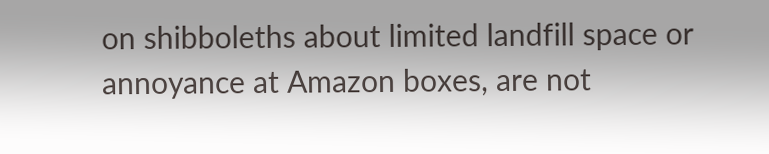on shibboleths about limited landfill space or annoyance at Amazon boxes, are not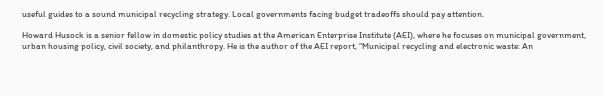useful guides to a sound municipal recycling strategy. Local governments facing budget tradeoffs should pay attention.

Howard Husock is a senior fellow in domestic policy studies at the American Enterprise Institute (AEI), where he focuses on municipal government, urban housing policy, civil society, and philanthropy. He is the author of the AEI report, “Municipal recycling and electronic waste: An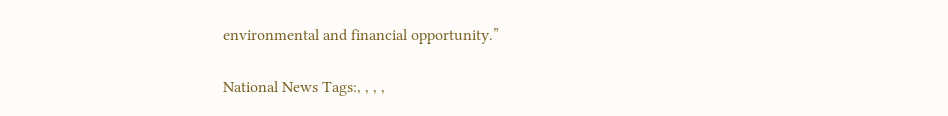environmental and financial opportunity.”

National News Tags:, , , ,